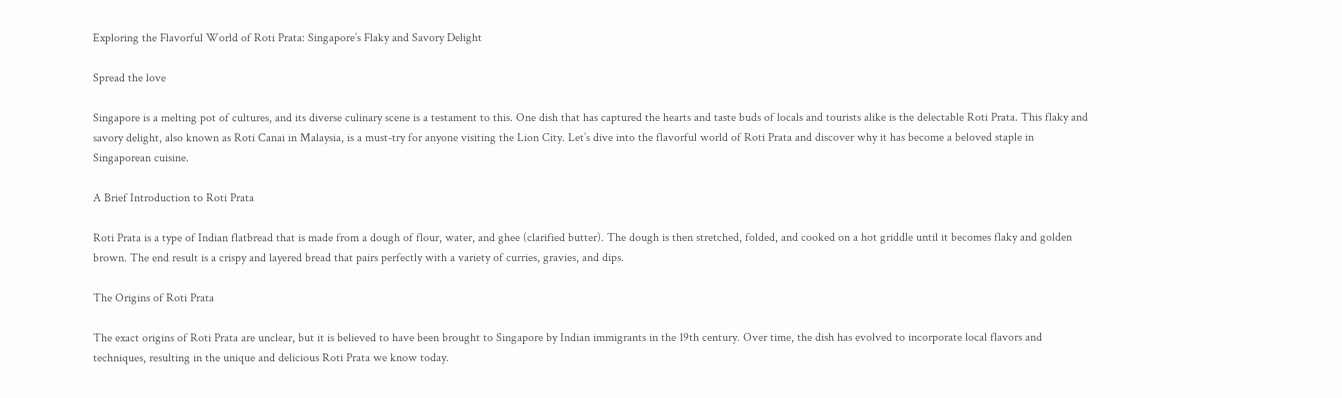Exploring the Flavorful World of Roti Prata: Singapore’s Flaky and Savory Delight

Spread the love

Singapore is a melting pot of cultures, and its diverse culinary scene is a testament to this. One dish that has captured the hearts and taste buds of locals and tourists alike is the delectable Roti Prata. This flaky and savory delight, also known as Roti Canai in Malaysia, is a must-try for anyone visiting the Lion City. Let’s dive into the flavorful world of Roti Prata and discover why it has become a beloved staple in Singaporean cuisine.

A Brief Introduction to Roti Prata

Roti Prata is a type of Indian flatbread that is made from a dough of flour, water, and ghee (clarified butter). The dough is then stretched, folded, and cooked on a hot griddle until it becomes flaky and golden brown. The end result is a crispy and layered bread that pairs perfectly with a variety of curries, gravies, and dips.

The Origins of Roti Prata

The exact origins of Roti Prata are unclear, but it is believed to have been brought to Singapore by Indian immigrants in the 19th century. Over time, the dish has evolved to incorporate local flavors and techniques, resulting in the unique and delicious Roti Prata we know today.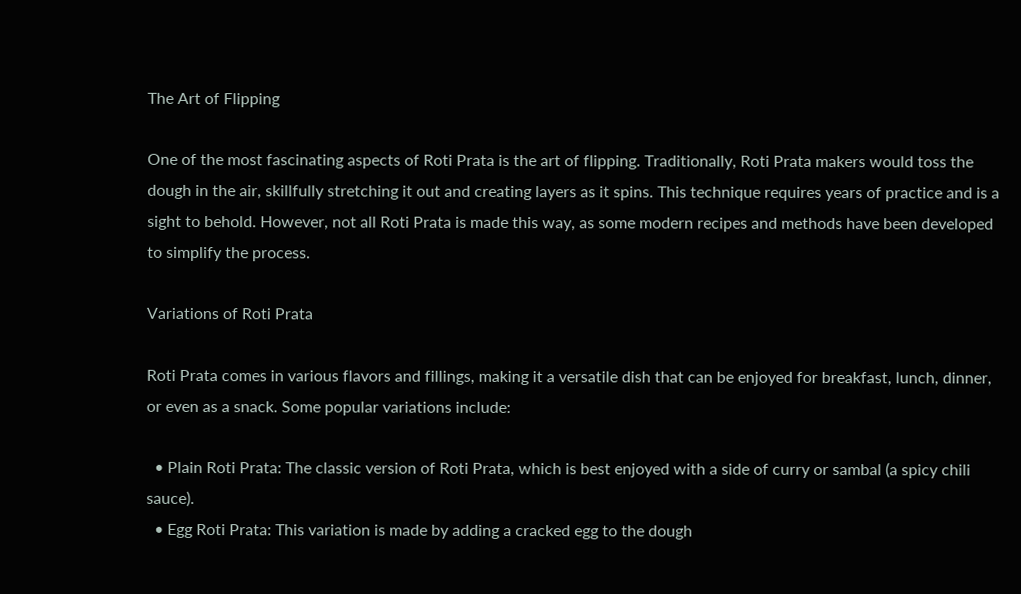The Art of Flipping

One of the most fascinating aspects of Roti Prata is the art of flipping. Traditionally, Roti Prata makers would toss the dough in the air, skillfully stretching it out and creating layers as it spins. This technique requires years of practice and is a sight to behold. However, not all Roti Prata is made this way, as some modern recipes and methods have been developed to simplify the process.

Variations of Roti Prata

Roti Prata comes in various flavors and fillings, making it a versatile dish that can be enjoyed for breakfast, lunch, dinner, or even as a snack. Some popular variations include:

  • Plain Roti Prata: The classic version of Roti Prata, which is best enjoyed with a side of curry or sambal (a spicy chili sauce).
  • Egg Roti Prata: This variation is made by adding a cracked egg to the dough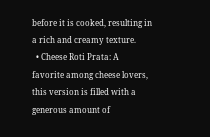before it is cooked, resulting in a rich and creamy texture.
  • Cheese Roti Prata: A favorite among cheese lovers, this version is filled with a generous amount of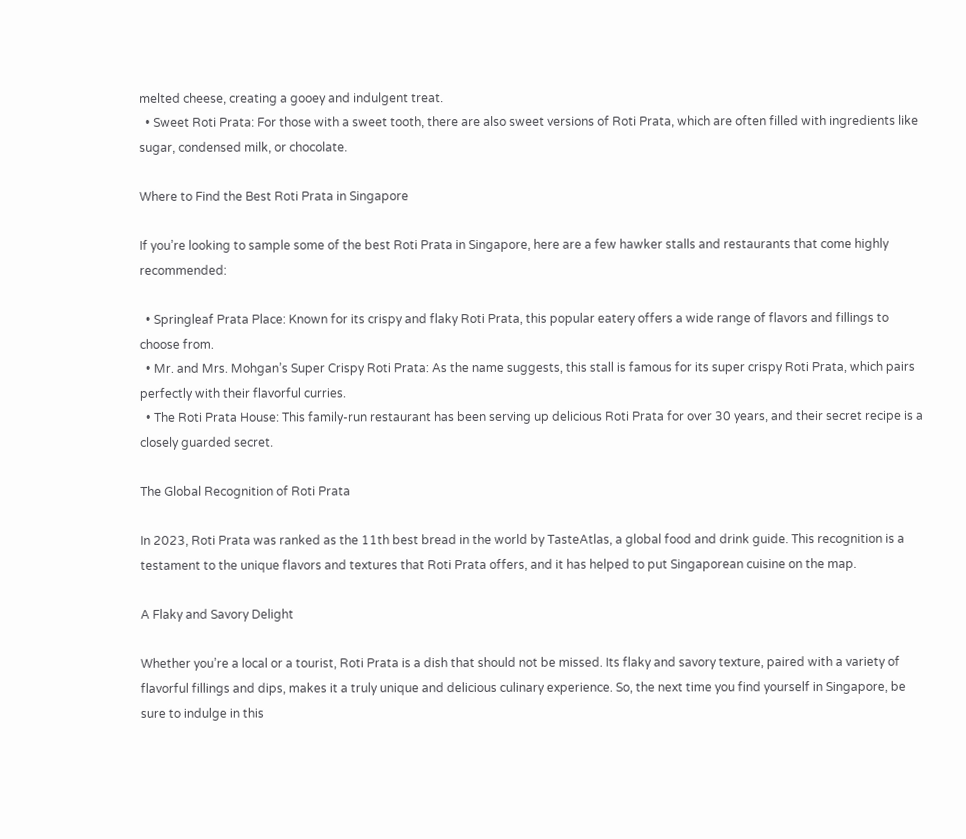melted cheese, creating a gooey and indulgent treat.
  • Sweet Roti Prata: For those with a sweet tooth, there are also sweet versions of Roti Prata, which are often filled with ingredients like sugar, condensed milk, or chocolate.

Where to Find the Best Roti Prata in Singapore

If you’re looking to sample some of the best Roti Prata in Singapore, here are a few hawker stalls and restaurants that come highly recommended:

  • Springleaf Prata Place: Known for its crispy and flaky Roti Prata, this popular eatery offers a wide range of flavors and fillings to choose from.
  • Mr. and Mrs. Mohgan’s Super Crispy Roti Prata: As the name suggests, this stall is famous for its super crispy Roti Prata, which pairs perfectly with their flavorful curries.
  • The Roti Prata House: This family-run restaurant has been serving up delicious Roti Prata for over 30 years, and their secret recipe is a closely guarded secret.

The Global Recognition of Roti Prata

In 2023, Roti Prata was ranked as the 11th best bread in the world by TasteAtlas, a global food and drink guide. This recognition is a testament to the unique flavors and textures that Roti Prata offers, and it has helped to put Singaporean cuisine on the map.

A Flaky and Savory Delight

Whether you’re a local or a tourist, Roti Prata is a dish that should not be missed. Its flaky and savory texture, paired with a variety of flavorful fillings and dips, makes it a truly unique and delicious culinary experience. So, the next time you find yourself in Singapore, be sure to indulge in this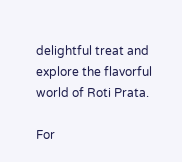delightful treat and explore the flavorful world of Roti Prata.

For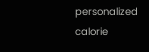personalized calorie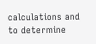calculations and to determine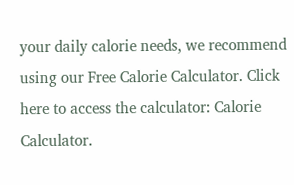your daily calorie needs, we recommend using our Free Calorie Calculator. Click here to access the calculator: Calorie Calculator.